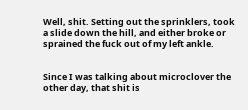Well, shit. Setting out the sprinklers, took a slide down the hill, and either broke or sprained the fuck out of my left ankle.


Since I was talking about microclover the other day, that shit is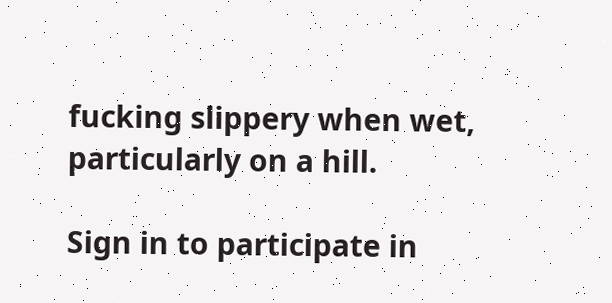fucking slippery when wet, particularly on a hill.

Sign in to participate in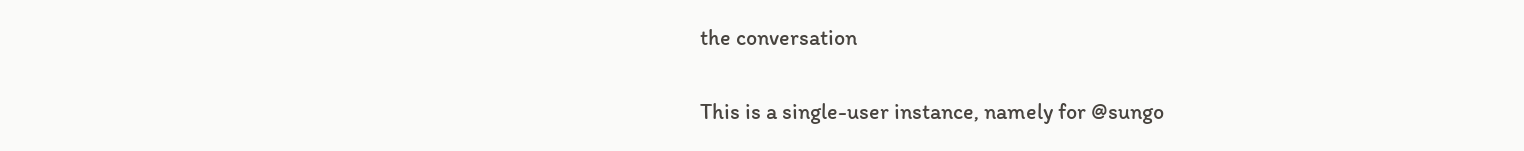the conversation

This is a single-user instance, namely for @sungo